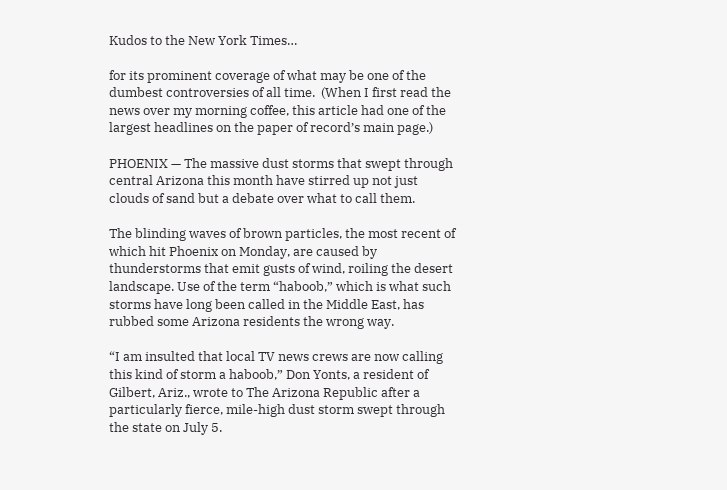Kudos to the New York Times…

for its prominent coverage of what may be one of the dumbest controversies of all time.  (When I first read the news over my morning coffee, this article had one of the largest headlines on the paper of record’s main page.)

PHOENIX — The massive dust storms that swept through central Arizona this month have stirred up not just clouds of sand but a debate over what to call them.

The blinding waves of brown particles, the most recent of which hit Phoenix on Monday, are caused by thunderstorms that emit gusts of wind, roiling the desert landscape. Use of the term “haboob,” which is what such storms have long been called in the Middle East, has rubbed some Arizona residents the wrong way.

“I am insulted that local TV news crews are now calling this kind of storm a haboob,” Don Yonts, a resident of Gilbert, Ariz., wrote to The Arizona Republic after a particularly fierce, mile-high dust storm swept through the state on July 5.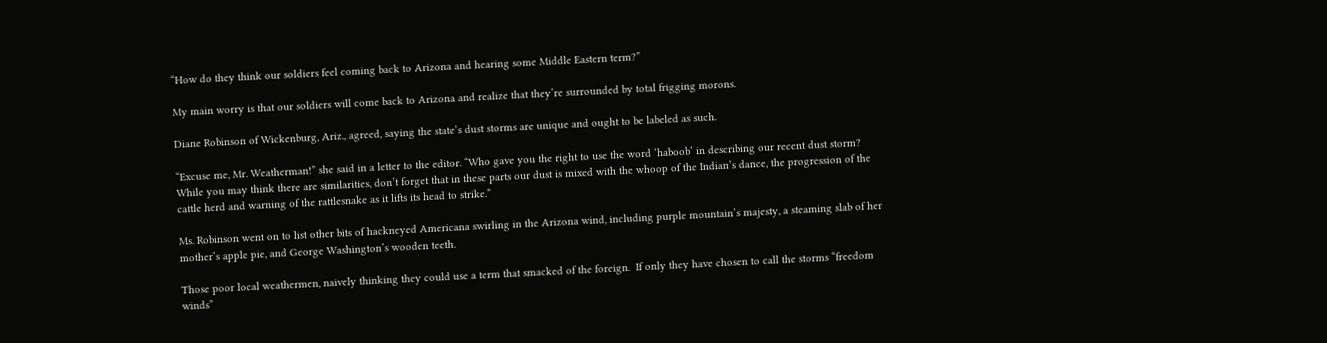“How do they think our soldiers feel coming back to Arizona and hearing some Middle Eastern term?”

My main worry is that our soldiers will come back to Arizona and realize that they’re surrounded by total frigging morons.

Diane Robinson of Wickenburg, Ariz., agreed, saying the state’s dust storms are unique and ought to be labeled as such.

“Excuse me, Mr. Weatherman!” she said in a letter to the editor. “Who gave you the right to use the word ‘haboob’ in describing our recent dust storm? While you may think there are similarities, don’t forget that in these parts our dust is mixed with the whoop of the Indian’s dance, the progression of the cattle herd and warning of the rattlesnake as it lifts its head to strike.”

Ms. Robinson went on to list other bits of hackneyed Americana swirling in the Arizona wind, including purple mountain’s majesty, a steaming slab of her mother’s apple pie, and George Washington’s wooden teeth.

Those poor local weathermen, naively thinking they could use a term that smacked of the foreign.  If only they have chosen to call the storms “freedom winds”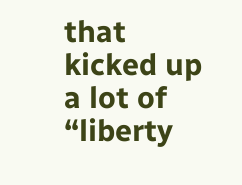that kicked up a lot of “liberty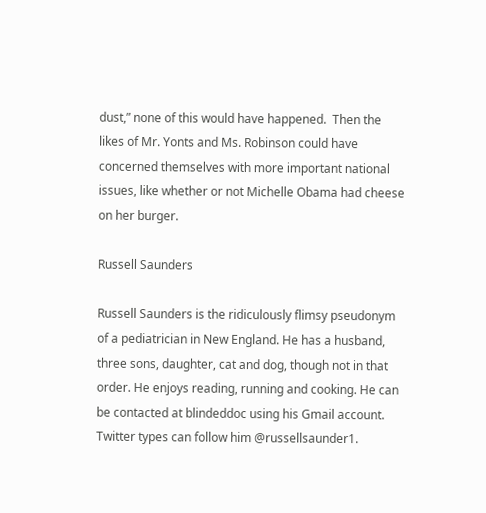dust,” none of this would have happened.  Then the likes of Mr. Yonts and Ms. Robinson could have concerned themselves with more important national issues, like whether or not Michelle Obama had cheese on her burger.

Russell Saunders

Russell Saunders is the ridiculously flimsy pseudonym of a pediatrician in New England. He has a husband, three sons, daughter, cat and dog, though not in that order. He enjoys reading, running and cooking. He can be contacted at blindeddoc using his Gmail account. Twitter types can follow him @russellsaunder1.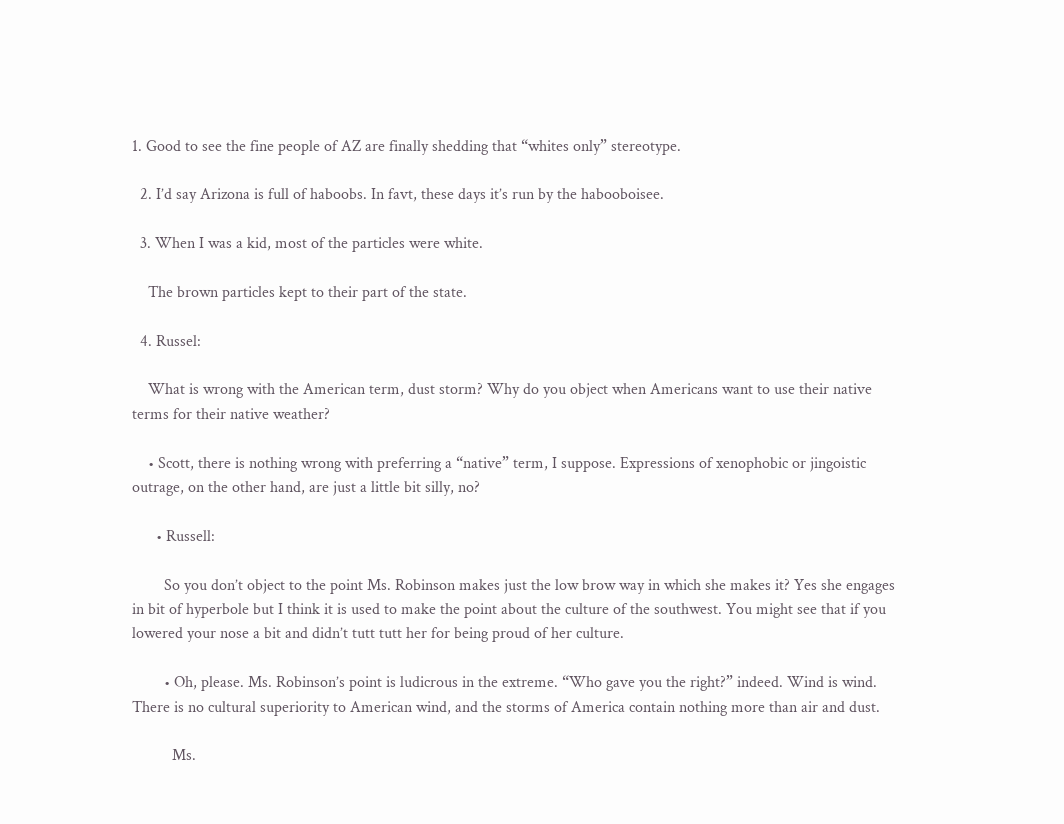1. Good to see the fine people of AZ are finally shedding that “whites only” stereotype.

  2. I’d say Arizona is full of haboobs. In favt, these days it’s run by the habooboisee.

  3. When I was a kid, most of the particles were white.

    The brown particles kept to their part of the state.

  4. Russel:

    What is wrong with the American term, dust storm? Why do you object when Americans want to use their native terms for their native weather?

    • Scott, there is nothing wrong with preferring a “native” term, I suppose. Expressions of xenophobic or jingoistic outrage, on the other hand, are just a little bit silly, no?

      • Russell:

        So you don’t object to the point Ms. Robinson makes just the low brow way in which she makes it? Yes she engages in bit of hyperbole but I think it is used to make the point about the culture of the southwest. You might see that if you lowered your nose a bit and didn’t tutt tutt her for being proud of her culture.

        • Oh, please. Ms. Robinson’s point is ludicrous in the extreme. “Who gave you the right?” indeed. Wind is wind. There is no cultural superiority to American wind, and the storms of America contain nothing more than air and dust.

          Ms.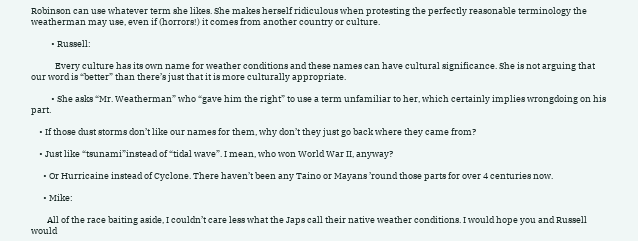Robinson can use whatever term she likes. She makes herself ridiculous when protesting the perfectly reasonable terminology the weatherman may use, even if (horrors!) it comes from another country or culture.

          • Russell:

            Every culture has its own name for weather conditions and these names can have cultural significance. She is not arguing that our word is “better” than there’s just that it is more culturally appropriate.

          • She asks “Mr. Weatherman” who “gave him the right” to use a term unfamiliar to her, which certainly implies wrongdoing on his part.

    • If those dust storms don’t like our names for them, why don’t they just go back where they came from?

    • Just like “tsunami”instead of “tidal wave”. I mean, who won World War II, anyway?

      • Or Hurricaine instead of Cyclone. There haven’t been any Taino or Mayans ’round those parts for over 4 centuries now.

      • Mike:

        All of the race baiting aside, I couldn’t care less what the Japs call their native weather conditions. I would hope you and Russell would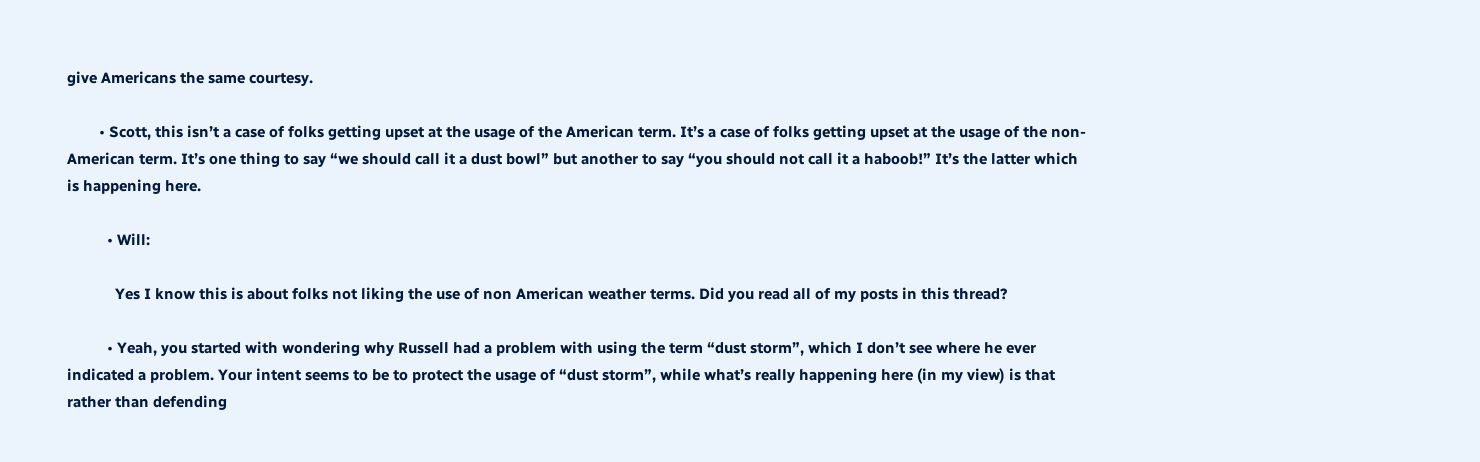give Americans the same courtesy.

        • Scott, this isn’t a case of folks getting upset at the usage of the American term. It’s a case of folks getting upset at the usage of the non-American term. It’s one thing to say “we should call it a dust bowl” but another to say “you should not call it a haboob!” It’s the latter which is happening here.

          • Will:

            Yes I know this is about folks not liking the use of non American weather terms. Did you read all of my posts in this thread?

          • Yeah, you started with wondering why Russell had a problem with using the term “dust storm”, which I don’t see where he ever indicated a problem. Your intent seems to be to protect the usage of “dust storm”, while what’s really happening here (in my view) is that rather than defending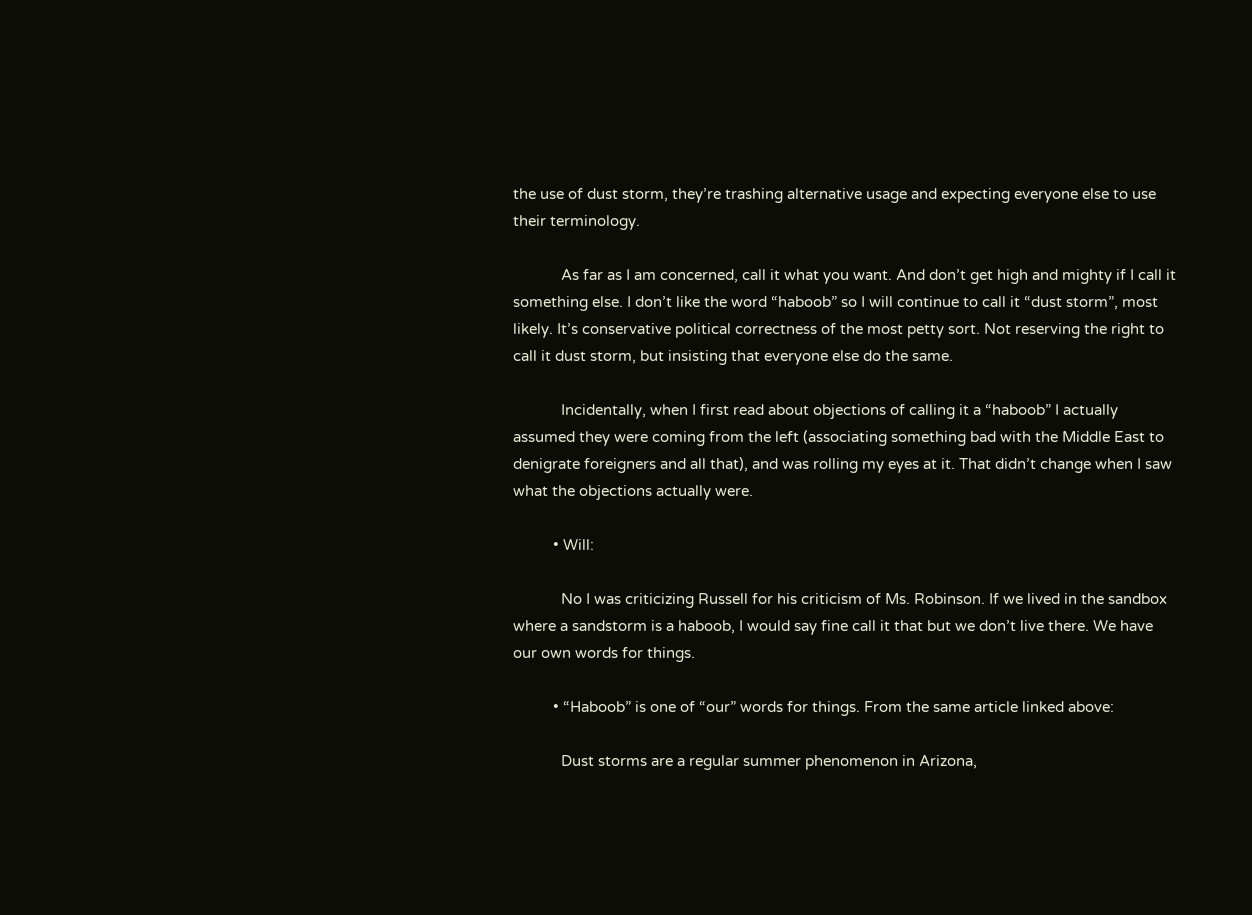the use of dust storm, they’re trashing alternative usage and expecting everyone else to use their terminology.

            As far as I am concerned, call it what you want. And don’t get high and mighty if I call it something else. I don’t like the word “haboob” so I will continue to call it “dust storm”, most likely. It’s conservative political correctness of the most petty sort. Not reserving the right to call it dust storm, but insisting that everyone else do the same.

            Incidentally, when I first read about objections of calling it a “haboob” I actually assumed they were coming from the left (associating something bad with the Middle East to denigrate foreigners and all that), and was rolling my eyes at it. That didn’t change when I saw what the objections actually were.

          • Will:

            No I was criticizing Russell for his criticism of Ms. Robinson. If we lived in the sandbox where a sandstorm is a haboob, I would say fine call it that but we don’t live there. We have our own words for things.

          • “Haboob” is one of “our” words for things. From the same article linked above:

            Dust storms are a regular summer phenomenon in Arizona,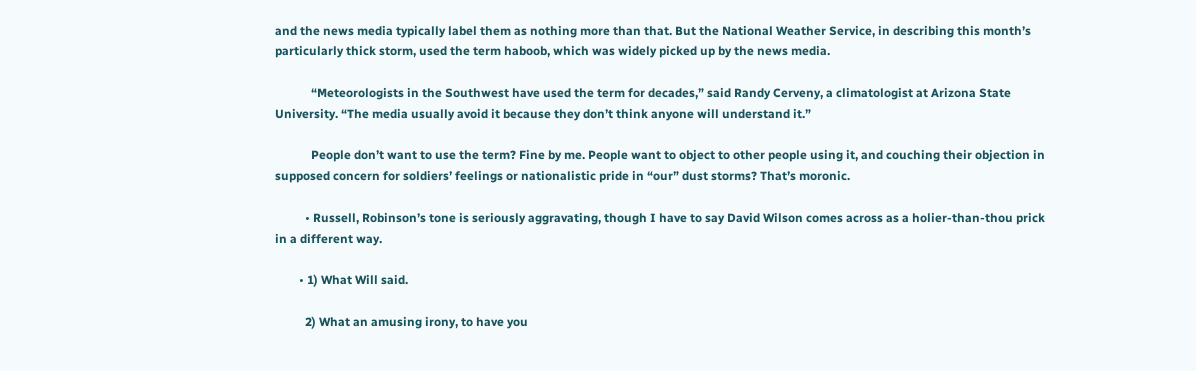and the news media typically label them as nothing more than that. But the National Weather Service, in describing this month’s particularly thick storm, used the term haboob, which was widely picked up by the news media.

            “Meteorologists in the Southwest have used the term for decades,” said Randy Cerveny, a climatologist at Arizona State University. “The media usually avoid it because they don’t think anyone will understand it.”

            People don’t want to use the term? Fine by me. People want to object to other people using it, and couching their objection in supposed concern for soldiers’ feelings or nationalistic pride in “our” dust storms? That’s moronic.

          • Russell, Robinson’s tone is seriously aggravating, though I have to say David Wilson comes across as a holier-than-thou prick in a different way.

        • 1) What Will said.

          2) What an amusing irony, to have you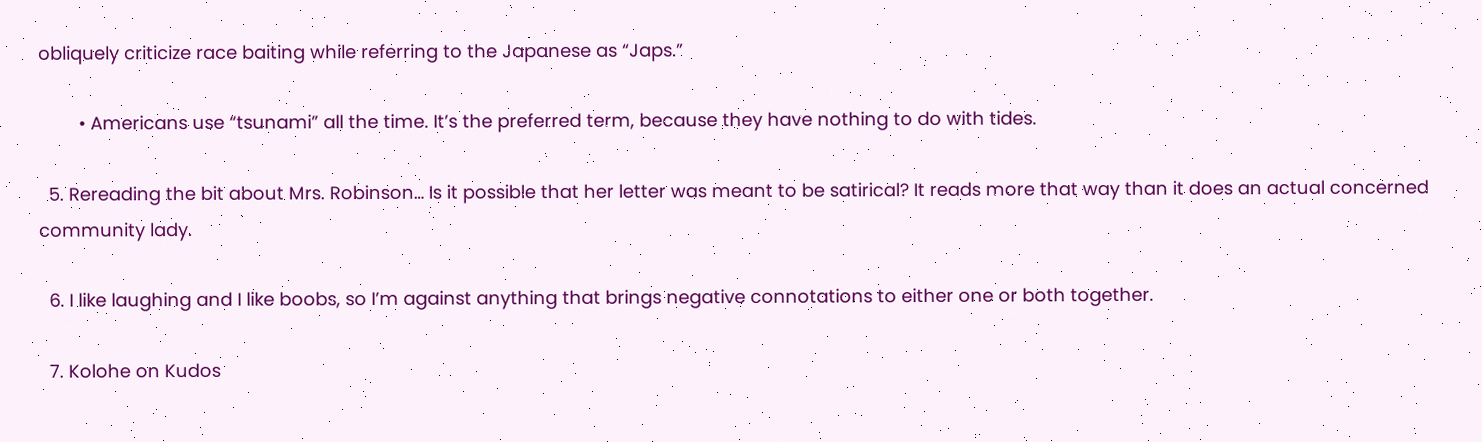obliquely criticize race baiting while referring to the Japanese as “Japs.”

        • Americans use “tsunami” all the time. It’s the preferred term, because they have nothing to do with tides.

  5. Rereading the bit about Mrs. Robinson… Is it possible that her letter was meant to be satirical? It reads more that way than it does an actual concerned community lady.

  6. I like laughing and I like boobs, so I’m against anything that brings negative connotations to either one or both together.

  7. Kolohe on Kudos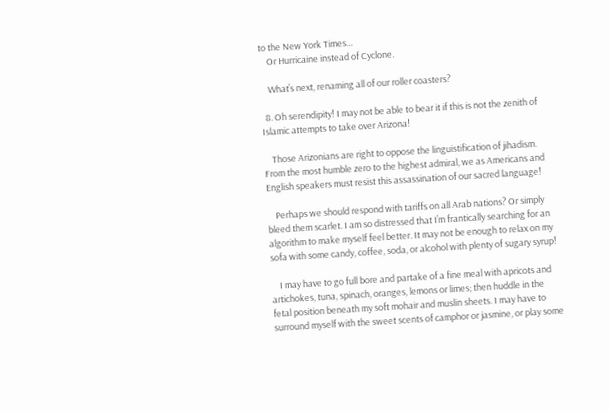to the New York Times…
    Or Hurricaine instead of Cyclone.

    What’s next, renaming all of our roller coasters?

  8. Oh serendipity! I may not be able to bear it if this is not the zenith of Islamic attempts to take over Arizona!

    Those Arizonians are right to oppose the linguistification of jihadism. From the most humble zero to the highest admiral, we as Americans and English speakers must resist this assassination of our sacred language!

    Perhaps we should respond with tariffs on all Arab nations? Or simply bleed them scarlet. I am so distressed that I’m frantically searching for an algorithm to make myself feel better. It may not be enough to relax on my sofa with some candy, coffee, soda, or alcohol with plenty of sugary syrup!

    I may have to go full bore and partake of a fine meal with apricots and artichokes, tuna, spinach, oranges, lemons or limes; then huddle in the fetal position beneath my soft mohair and muslin sheets. I may have to surround myself with the sweet scents of camphor or jasmine, or play some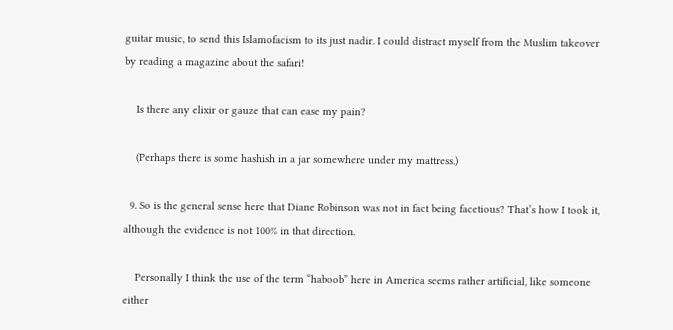guitar music, to send this Islamofacism to its just nadir. I could distract myself from the Muslim takeover by reading a magazine about the safari!

    Is there any elixir or gauze that can ease my pain?

    (Perhaps there is some hashish in a jar somewhere under my mattress.)

  9. So is the general sense here that Diane Robinson was not in fact being facetious? That’s how I took it, although the evidence is not 100% in that direction.

    Personally I think the use of the term “haboob” here in America seems rather artificial, like someone either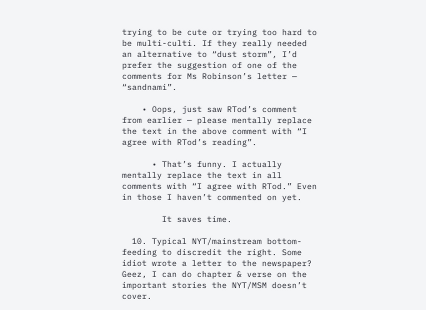trying to be cute or trying too hard to be multi-culti. If they really needed an alternative to “dust storm”, I’d prefer the suggestion of one of the comments for Ms Robinson’s letter — “sandnami”.

    • Oops, just saw RTod’s comment from earlier — please mentally replace the text in the above comment with “I agree with RTod’s reading”.

      • That’s funny. I actually mentally replace the text in all comments with “I agree with RTod.” Even in those I haven’t commented on yet.

        It saves time.

  10. Typical NYT/mainstream bottom-feeding to discredit the right. Some idiot wrote a letter to the newspaper? Geez, I can do chapter & verse on the important stories the NYT/MSM doesn’t cover.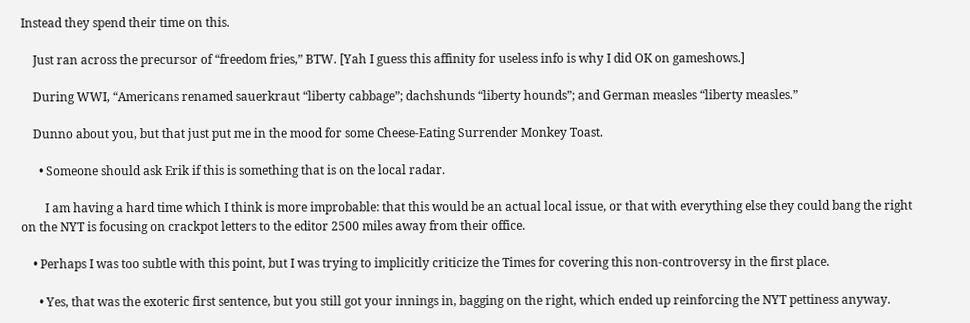Instead they spend their time on this.

    Just ran across the precursor of “freedom fries,” BTW. [Yah I guess this affinity for useless info is why I did OK on gameshows.]

    During WWI, “Americans renamed sauerkraut “liberty cabbage”; dachshunds “liberty hounds”; and German measles “liberty measles.”

    Dunno about you, but that just put me in the mood for some Cheese-Eating Surrender Monkey Toast.

      • Someone should ask Erik if this is something that is on the local radar.

        I am having a hard time which I think is more improbable: that this would be an actual local issue, or that with everything else they could bang the right on the NYT is focusing on crackpot letters to the editor 2500 miles away from their office.

    • Perhaps I was too subtle with this point, but I was trying to implicitly criticize the Times for covering this non-controversy in the first place.

      • Yes, that was the exoteric first sentence, but you still got your innings in, bagging on the right, which ended up reinforcing the NYT pettiness anyway.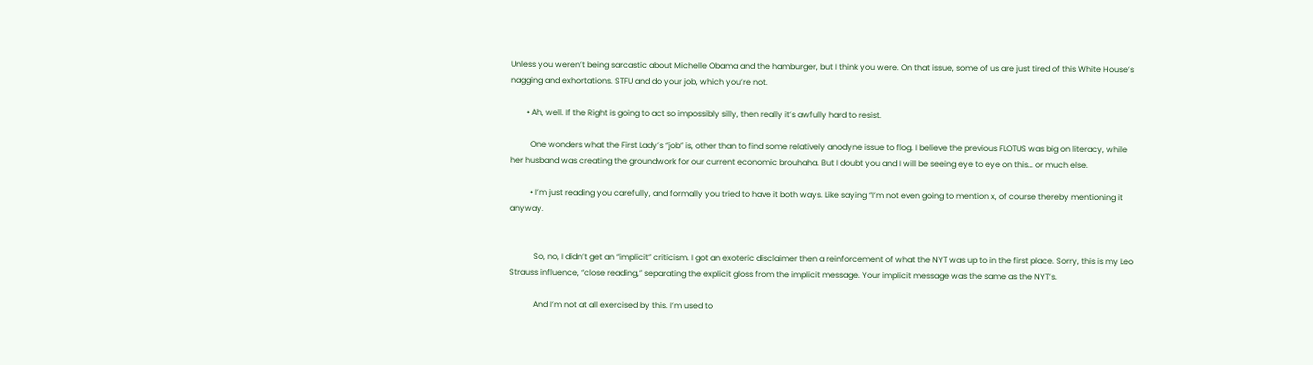Unless you weren’t being sarcastic about Michelle Obama and the hamburger, but I think you were. On that issue, some of us are just tired of this White House’s nagging and exhortations. STFU and do your job, which you’re not.

        • Ah, well. If the Right is going to act so impossibly silly, then really it’s awfully hard to resist.

          One wonders what the First Lady’s “job” is, other than to find some relatively anodyne issue to flog. I believe the previous FLOTUS was big on literacy, while her husband was creating the groundwork for our current economic brouhaha. But I doubt you and I will be seeing eye to eye on this… or much else.

          • I’m just reading you carefully, and formally you tried to have it both ways. Like saying “I’m not even going to mention x, of course thereby mentioning it anyway.


            So, no, I didn’t get an “implicit” criticism. I got an exoteric disclaimer then a reinforcement of what the NYT was up to in the first place. Sorry, this is my Leo Strauss influence, “close reading,” separating the explicit gloss from the implicit message. Your implicit message was the same as the NYT’s.

            And I’m not at all exercised by this. I’m used to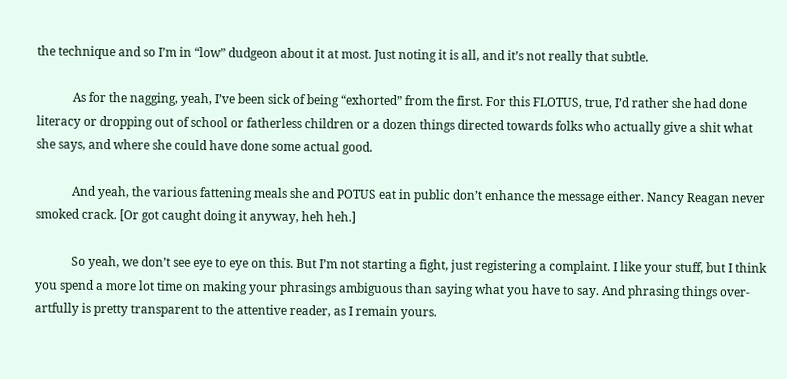the technique and so I’m in “low” dudgeon about it at most. Just noting it is all, and it’s not really that subtle.

            As for the nagging, yeah, I’ve been sick of being “exhorted” from the first. For this FLOTUS, true, I’d rather she had done literacy or dropping out of school or fatherless children or a dozen things directed towards folks who actually give a shit what she says, and where she could have done some actual good.

            And yeah, the various fattening meals she and POTUS eat in public don’t enhance the message either. Nancy Reagan never smoked crack. [Or got caught doing it anyway, heh heh.]

            So yeah, we don’t see eye to eye on this. But I’m not starting a fight, just registering a complaint. I like your stuff, but I think you spend a more lot time on making your phrasings ambiguous than saying what you have to say. And phrasing things over-artfully is pretty transparent to the attentive reader, as I remain yours.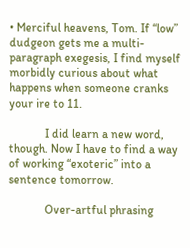• Merciful heavens, Tom. If “low” dudgeon gets me a multi-paragraph exegesis, I find myself morbidly curious about what happens when someone cranks your ire to 11.

            I did learn a new word, though. Now I have to find a way of working “exoteric” into a sentence tomorrow.

            Over-artful phrasing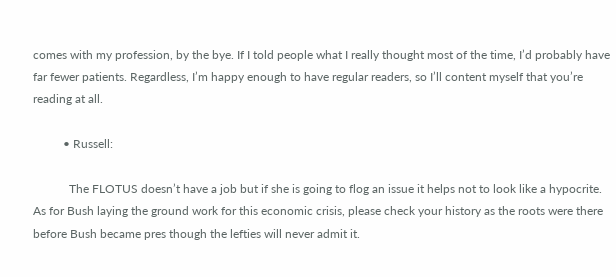comes with my profession, by the bye. If I told people what I really thought most of the time, I’d probably have far fewer patients. Regardless, I’m happy enough to have regular readers, so I’ll content myself that you’re reading at all.

          • Russell:

            The FLOTUS doesn’t have a job but if she is going to flog an issue it helps not to look like a hypocrite. As for Bush laying the ground work for this economic crisis, please check your history as the roots were there before Bush became pres though the lefties will never admit it.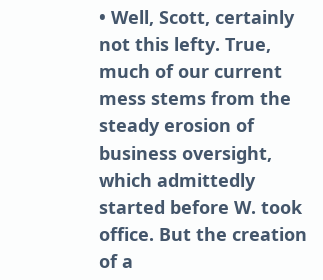• Well, Scott, certainly not this lefty. True, much of our current mess stems from the steady erosion of business oversight, which admittedly started before W. took office. But the creation of a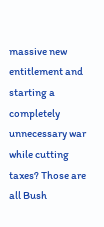massive new entitlement and starting a completely unnecessary war while cutting taxes? Those are all Bush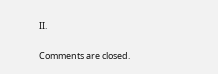II.

Comments are closed.